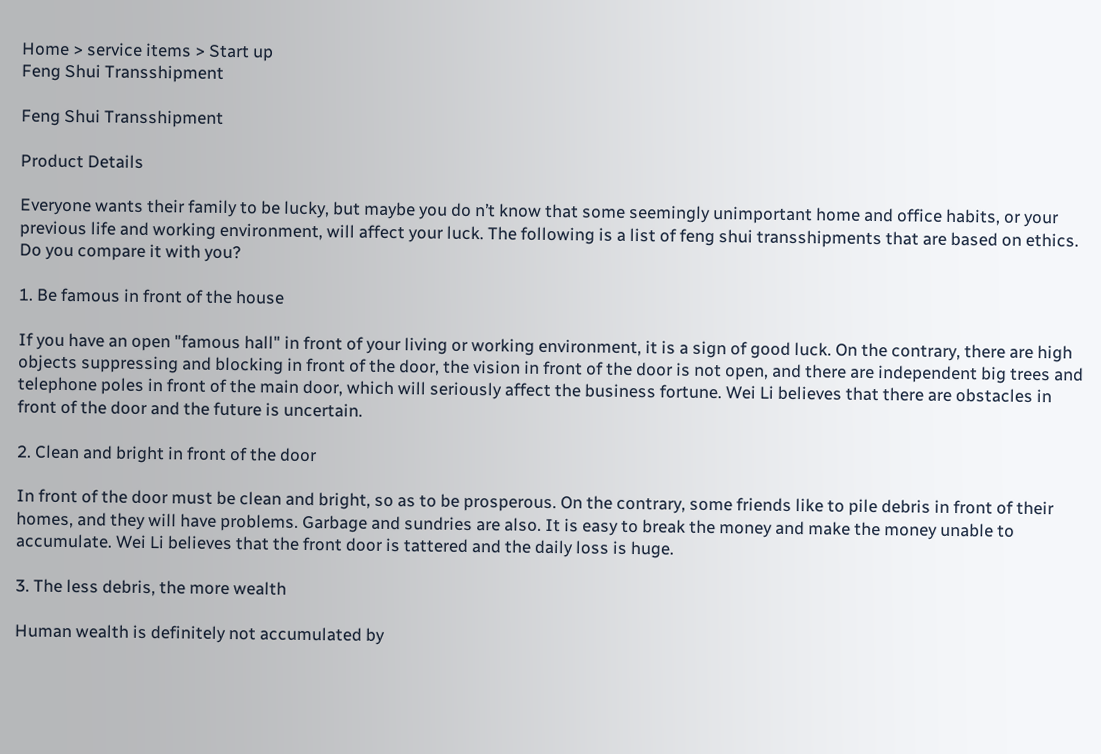Home > service items > Start up
Feng Shui Transshipment

Feng Shui Transshipment

Product Details

Everyone wants their family to be lucky, but maybe you do n’t know that some seemingly unimportant home and office habits, or your previous life and working environment, will affect your luck. The following is a list of feng shui transshipments that are based on ethics. Do you compare it with you?

1. Be famous in front of the house

If you have an open "famous hall" in front of your living or working environment, it is a sign of good luck. On the contrary, there are high objects suppressing and blocking in front of the door, the vision in front of the door is not open, and there are independent big trees and telephone poles in front of the main door, which will seriously affect the business fortune. Wei Li believes that there are obstacles in front of the door and the future is uncertain.

2. Clean and bright in front of the door

In front of the door must be clean and bright, so as to be prosperous. On the contrary, some friends like to pile debris in front of their homes, and they will have problems. Garbage and sundries are also. It is easy to break the money and make the money unable to accumulate. Wei Li believes that the front door is tattered and the daily loss is huge.

3. The less debris, the more wealth

Human wealth is definitely not accumulated by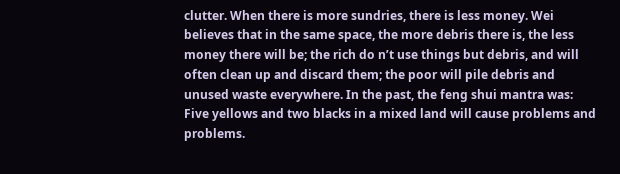clutter. When there is more sundries, there is less money. Wei believes that in the same space, the more debris there is, the less money there will be; the rich do n’t use things but debris, and will often clean up and discard them; the poor will pile debris and unused waste everywhere. In the past, the feng shui mantra was: Five yellows and two blacks in a mixed land will cause problems and problems.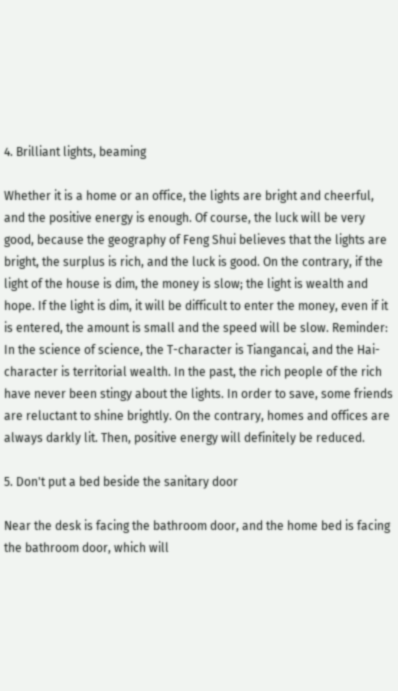4. Brilliant lights, beaming

Whether it is a home or an office, the lights are bright and cheerful, and the positive energy is enough. Of course, the luck will be very good, because the geography of Feng Shui believes that the lights are bright, the surplus is rich, and the luck is good. On the contrary, if the light of the house is dim, the money is slow; the light is wealth and hope. If the light is dim, it will be difficult to enter the money, even if it is entered, the amount is small and the speed will be slow. Reminder: In the science of science, the T-character is Tiangancai, and the Hai-character is territorial wealth. In the past, the rich people of the rich have never been stingy about the lights. In order to save, some friends are reluctant to shine brightly. On the contrary, homes and offices are always darkly lit. Then, positive energy will definitely be reduced.

5. Don't put a bed beside the sanitary door

Near the desk is facing the bathroom door, and the home bed is facing the bathroom door, which will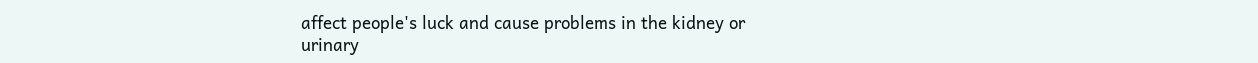affect people's luck and cause problems in the kidney or urinary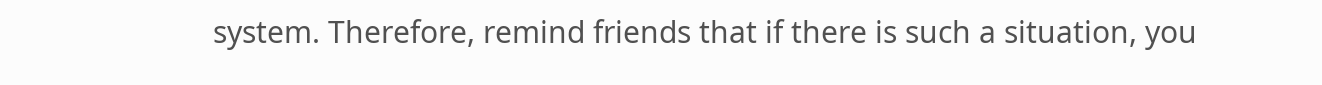system. Therefore, remind friends that if there is such a situation, you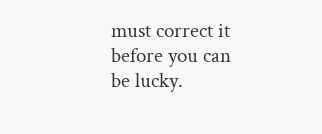must correct it before you can be lucky.